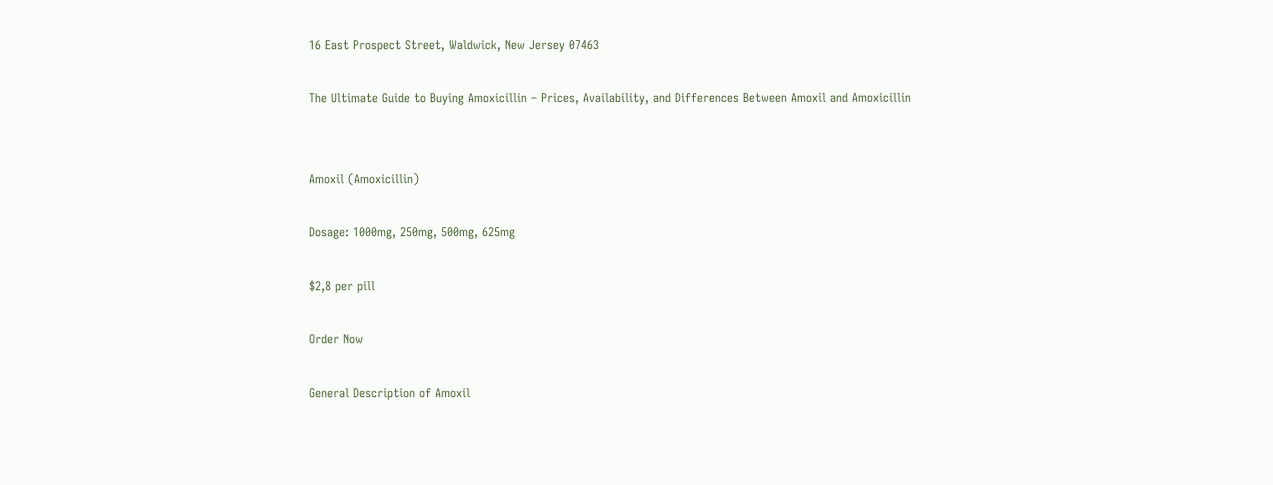16 East Prospect Street, Waldwick, New Jersey 07463

The Ultimate Guide to Buying Amoxicillin – Prices, Availability, and Differences Between Amoxil and Amoxicillin


Amoxil (Amoxicillin)

Dosage: 1000mg, 250mg, 500mg, 625mg

$2,8 per pill

Order Now

General Description of Amoxil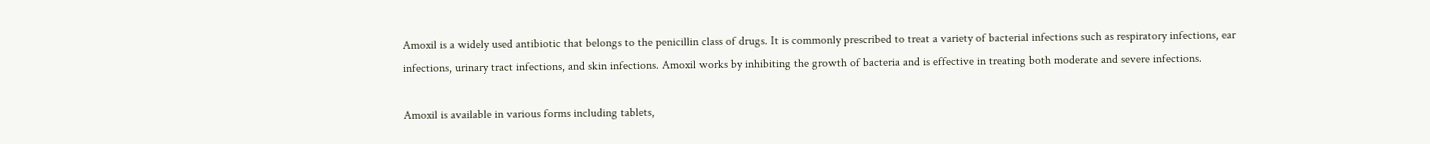Amoxil is a widely used antibiotic that belongs to the penicillin class of drugs. It is commonly prescribed to treat a variety of bacterial infections such as respiratory infections, ear infections, urinary tract infections, and skin infections. Amoxil works by inhibiting the growth of bacteria and is effective in treating both moderate and severe infections.

Amoxil is available in various forms including tablets,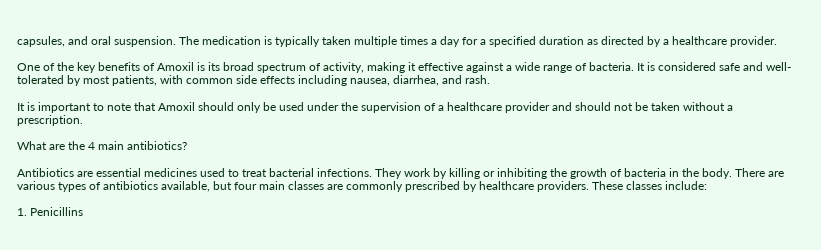capsules, and oral suspension. The medication is typically taken multiple times a day for a specified duration as directed by a healthcare provider.

One of the key benefits of Amoxil is its broad spectrum of activity, making it effective against a wide range of bacteria. It is considered safe and well-tolerated by most patients, with common side effects including nausea, diarrhea, and rash.

It is important to note that Amoxil should only be used under the supervision of a healthcare provider and should not be taken without a prescription.

What are the 4 main antibiotics?

Antibiotics are essential medicines used to treat bacterial infections. They work by killing or inhibiting the growth of bacteria in the body. There are various types of antibiotics available, but four main classes are commonly prescribed by healthcare providers. These classes include:

1. Penicillins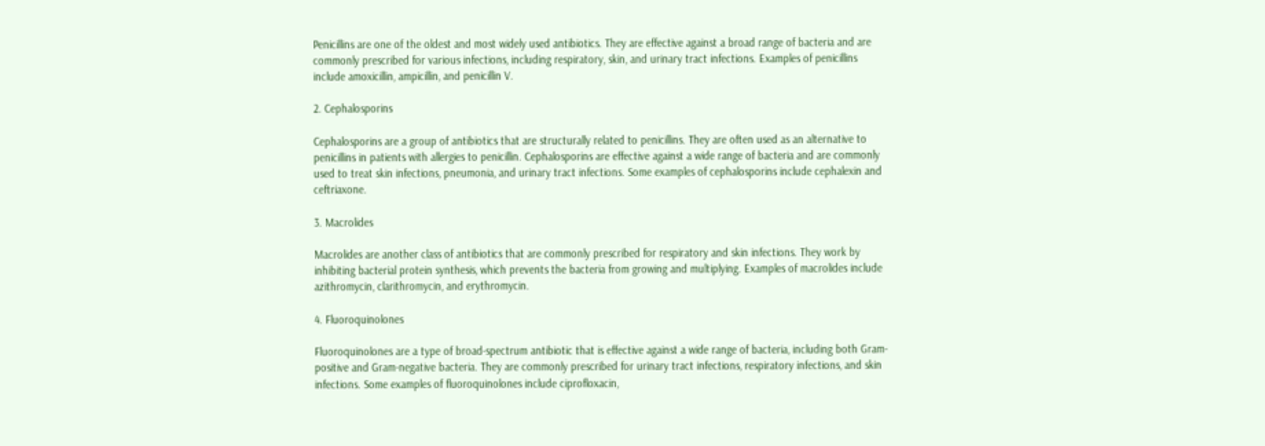Penicillins are one of the oldest and most widely used antibiotics. They are effective against a broad range of bacteria and are commonly prescribed for various infections, including respiratory, skin, and urinary tract infections. Examples of penicillins include amoxicillin, ampicillin, and penicillin V.

2. Cephalosporins

Cephalosporins are a group of antibiotics that are structurally related to penicillins. They are often used as an alternative to penicillins in patients with allergies to penicillin. Cephalosporins are effective against a wide range of bacteria and are commonly used to treat skin infections, pneumonia, and urinary tract infections. Some examples of cephalosporins include cephalexin and ceftriaxone.

3. Macrolides

Macrolides are another class of antibiotics that are commonly prescribed for respiratory and skin infections. They work by inhibiting bacterial protein synthesis, which prevents the bacteria from growing and multiplying. Examples of macrolides include azithromycin, clarithromycin, and erythromycin.

4. Fluoroquinolones

Fluoroquinolones are a type of broad-spectrum antibiotic that is effective against a wide range of bacteria, including both Gram-positive and Gram-negative bacteria. They are commonly prescribed for urinary tract infections, respiratory infections, and skin infections. Some examples of fluoroquinolones include ciprofloxacin,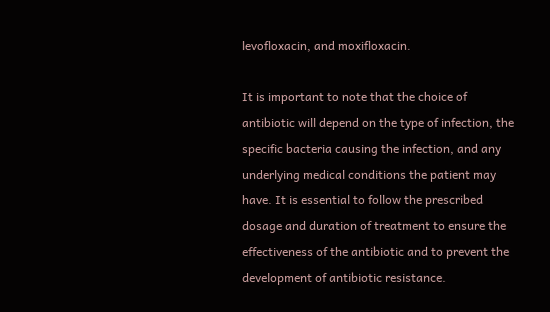levofloxacin, and moxifloxacin.

It is important to note that the choice of antibiotic will depend on the type of infection, the specific bacteria causing the infection, and any underlying medical conditions the patient may have. It is essential to follow the prescribed dosage and duration of treatment to ensure the effectiveness of the antibiotic and to prevent the development of antibiotic resistance.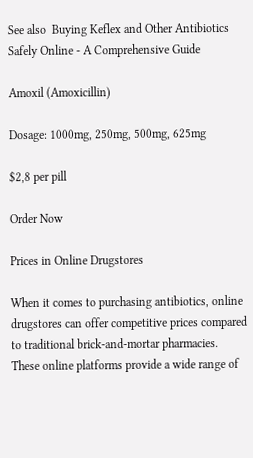See also  Buying Keflex and Other Antibiotics Safely Online - A Comprehensive Guide

Amoxil (Amoxicillin)

Dosage: 1000mg, 250mg, 500mg, 625mg

$2,8 per pill

Order Now

Prices in Online Drugstores

When it comes to purchasing antibiotics, online drugstores can offer competitive prices compared to traditional brick-and-mortar pharmacies. These online platforms provide a wide range of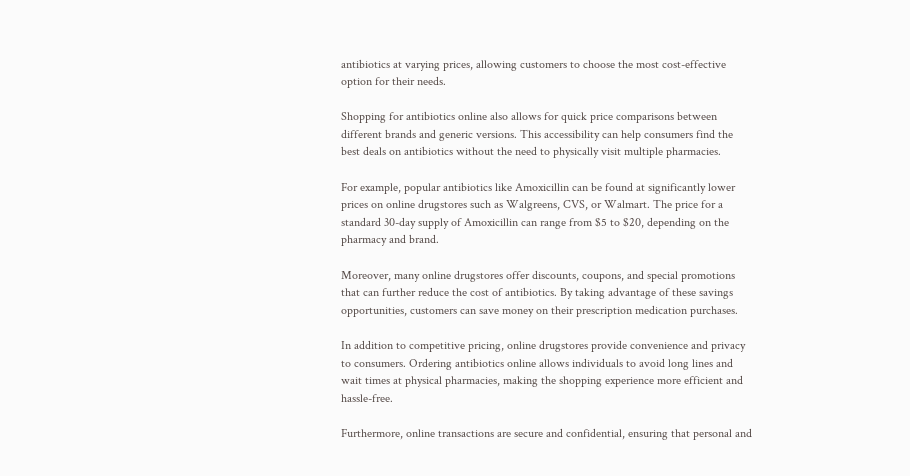antibiotics at varying prices, allowing customers to choose the most cost-effective option for their needs.

Shopping for antibiotics online also allows for quick price comparisons between different brands and generic versions. This accessibility can help consumers find the best deals on antibiotics without the need to physically visit multiple pharmacies.

For example, popular antibiotics like Amoxicillin can be found at significantly lower prices on online drugstores such as Walgreens, CVS, or Walmart. The price for a standard 30-day supply of Amoxicillin can range from $5 to $20, depending on the pharmacy and brand.

Moreover, many online drugstores offer discounts, coupons, and special promotions that can further reduce the cost of antibiotics. By taking advantage of these savings opportunities, customers can save money on their prescription medication purchases.

In addition to competitive pricing, online drugstores provide convenience and privacy to consumers. Ordering antibiotics online allows individuals to avoid long lines and wait times at physical pharmacies, making the shopping experience more efficient and hassle-free.

Furthermore, online transactions are secure and confidential, ensuring that personal and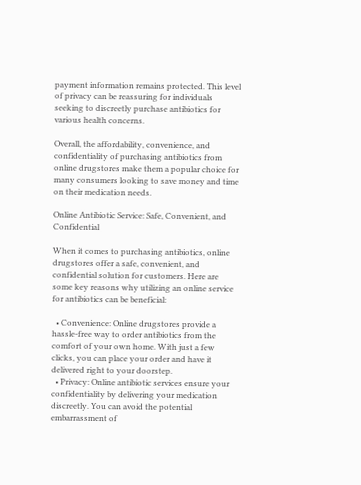payment information remains protected. This level of privacy can be reassuring for individuals seeking to discreetly purchase antibiotics for various health concerns.

Overall, the affordability, convenience, and confidentiality of purchasing antibiotics from online drugstores make them a popular choice for many consumers looking to save money and time on their medication needs.

Online Antibiotic Service: Safe, Convenient, and Confidential

When it comes to purchasing antibiotics, online drugstores offer a safe, convenient, and confidential solution for customers. Here are some key reasons why utilizing an online service for antibiotics can be beneficial:

  • Convenience: Online drugstores provide a hassle-free way to order antibiotics from the comfort of your own home. With just a few clicks, you can place your order and have it delivered right to your doorstep.
  • Privacy: Online antibiotic services ensure your confidentiality by delivering your medication discreetly. You can avoid the potential embarrassment of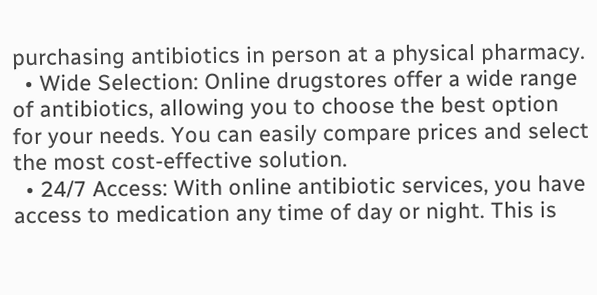purchasing antibiotics in person at a physical pharmacy.
  • Wide Selection: Online drugstores offer a wide range of antibiotics, allowing you to choose the best option for your needs. You can easily compare prices and select the most cost-effective solution.
  • 24/7 Access: With online antibiotic services, you have access to medication any time of day or night. This is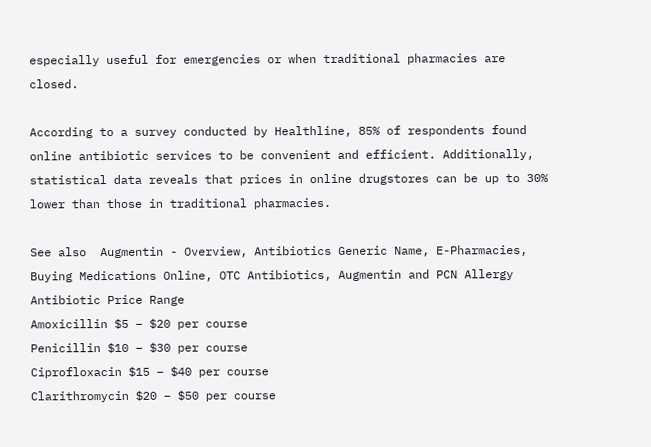especially useful for emergencies or when traditional pharmacies are closed.

According to a survey conducted by Healthline, 85% of respondents found online antibiotic services to be convenient and efficient. Additionally, statistical data reveals that prices in online drugstores can be up to 30% lower than those in traditional pharmacies.

See also  Augmentin - Overview, Antibiotics Generic Name, E-Pharmacies, Buying Medications Online, OTC Antibiotics, Augmentin and PCN Allergy
Antibiotic Price Range
Amoxicillin $5 – $20 per course
Penicillin $10 – $30 per course
Ciprofloxacin $15 – $40 per course
Clarithromycin $20 – $50 per course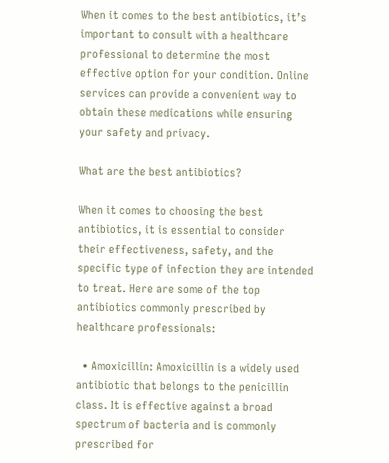When it comes to the best antibiotics, it’s important to consult with a healthcare professional to determine the most effective option for your condition. Online services can provide a convenient way to obtain these medications while ensuring your safety and privacy.

What are the best antibiotics?

When it comes to choosing the best antibiotics, it is essential to consider their effectiveness, safety, and the specific type of infection they are intended to treat. Here are some of the top antibiotics commonly prescribed by healthcare professionals:

  • Amoxicillin: Amoxicillin is a widely used antibiotic that belongs to the penicillin class. It is effective against a broad spectrum of bacteria and is commonly prescribed for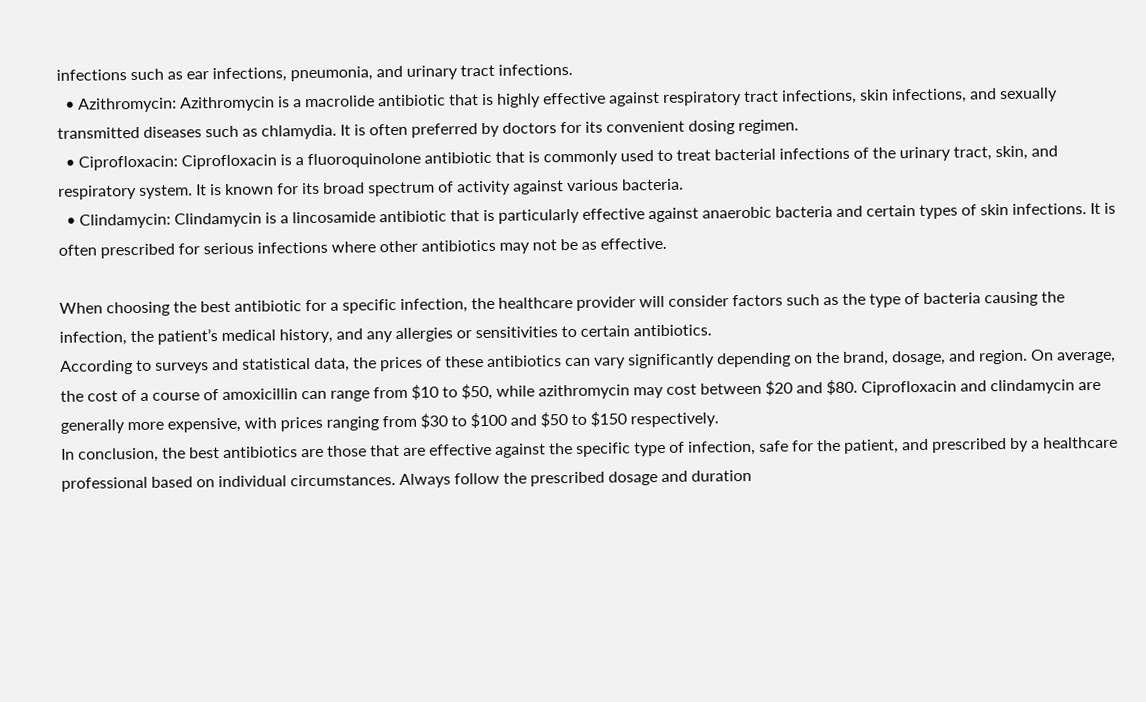infections such as ear infections, pneumonia, and urinary tract infections.
  • Azithromycin: Azithromycin is a macrolide antibiotic that is highly effective against respiratory tract infections, skin infections, and sexually transmitted diseases such as chlamydia. It is often preferred by doctors for its convenient dosing regimen.
  • Ciprofloxacin: Ciprofloxacin is a fluoroquinolone antibiotic that is commonly used to treat bacterial infections of the urinary tract, skin, and respiratory system. It is known for its broad spectrum of activity against various bacteria.
  • Clindamycin: Clindamycin is a lincosamide antibiotic that is particularly effective against anaerobic bacteria and certain types of skin infections. It is often prescribed for serious infections where other antibiotics may not be as effective.

When choosing the best antibiotic for a specific infection, the healthcare provider will consider factors such as the type of bacteria causing the infection, the patient’s medical history, and any allergies or sensitivities to certain antibiotics.
According to surveys and statistical data, the prices of these antibiotics can vary significantly depending on the brand, dosage, and region. On average, the cost of a course of amoxicillin can range from $10 to $50, while azithromycin may cost between $20 and $80. Ciprofloxacin and clindamycin are generally more expensive, with prices ranging from $30 to $100 and $50 to $150 respectively.
In conclusion, the best antibiotics are those that are effective against the specific type of infection, safe for the patient, and prescribed by a healthcare professional based on individual circumstances. Always follow the prescribed dosage and duration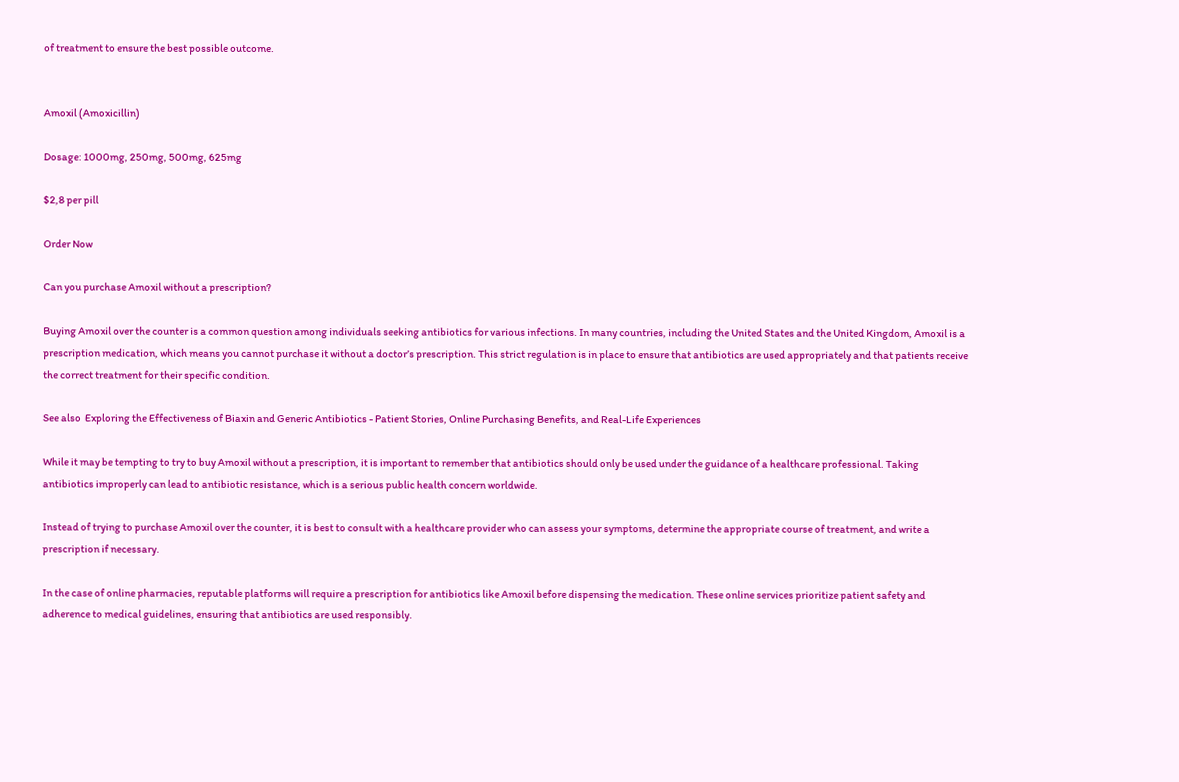of treatment to ensure the best possible outcome.


Amoxil (Amoxicillin)

Dosage: 1000mg, 250mg, 500mg, 625mg

$2,8 per pill

Order Now

Can you purchase Amoxil without a prescription?

Buying Amoxil over the counter is a common question among individuals seeking antibiotics for various infections. In many countries, including the United States and the United Kingdom, Amoxil is a prescription medication, which means you cannot purchase it without a doctor’s prescription. This strict regulation is in place to ensure that antibiotics are used appropriately and that patients receive the correct treatment for their specific condition.

See also  Exploring the Effectiveness of Biaxin and Generic Antibiotics - Patient Stories, Online Purchasing Benefits, and Real-Life Experiences

While it may be tempting to try to buy Amoxil without a prescription, it is important to remember that antibiotics should only be used under the guidance of a healthcare professional. Taking antibiotics improperly can lead to antibiotic resistance, which is a serious public health concern worldwide.

Instead of trying to purchase Amoxil over the counter, it is best to consult with a healthcare provider who can assess your symptoms, determine the appropriate course of treatment, and write a prescription if necessary.

In the case of online pharmacies, reputable platforms will require a prescription for antibiotics like Amoxil before dispensing the medication. These online services prioritize patient safety and adherence to medical guidelines, ensuring that antibiotics are used responsibly.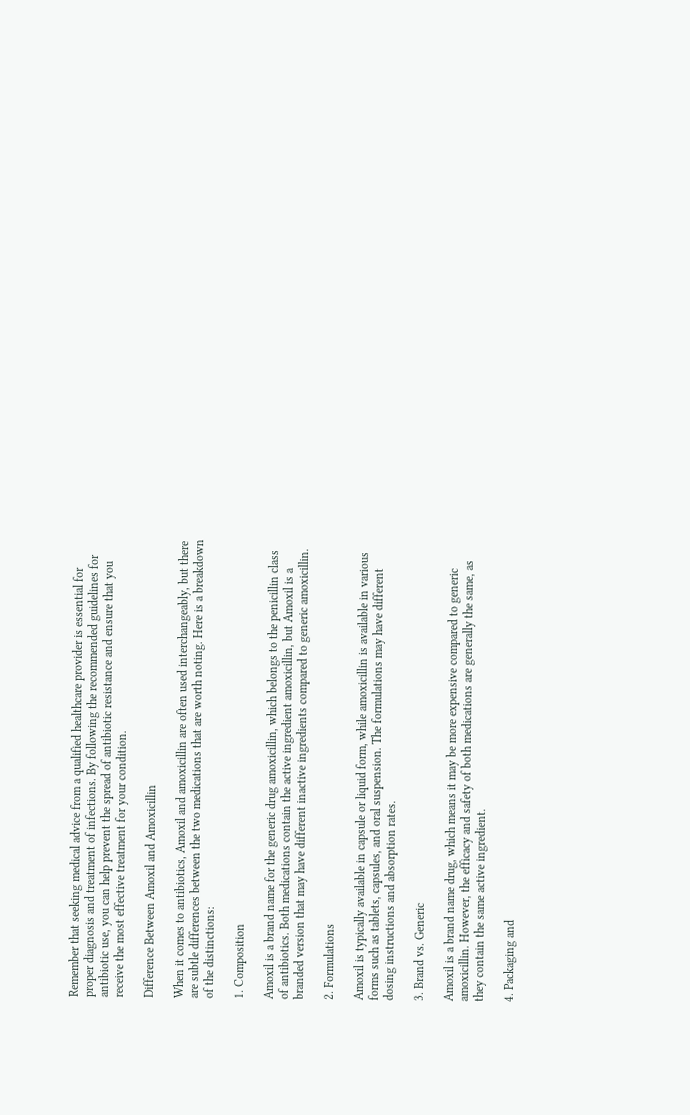Remember that seeking medical advice from a qualified healthcare provider is essential for proper diagnosis and treatment of infections. By following the recommended guidelines for antibiotic use, you can help prevent the spread of antibiotic resistance and ensure that you receive the most effective treatment for your condition.

Difference Between Amoxil and Amoxicillin

When it comes to antibiotics, Amoxil and amoxicillin are often used interchangeably, but there are subtle differences between the two medications that are worth noting. Here is a breakdown of the distinctions:

1. Composition

Amoxil is a brand name for the generic drug amoxicillin, which belongs to the penicillin class of antibiotics. Both medications contain the active ingredient amoxicillin, but Amoxil is a branded version that may have different inactive ingredients compared to generic amoxicillin.

2. Formulations

Amoxil is typically available in capsule or liquid form, while amoxicillin is available in various forms such as tablets, capsules, and oral suspension. The formulations may have different dosing instructions and absorption rates.

3. Brand vs. Generic

Amoxil is a brand name drug, which means it may be more expensive compared to generic amoxicillin. However, the efficacy and safety of both medications are generally the same, as they contain the same active ingredient.

4. Packaging and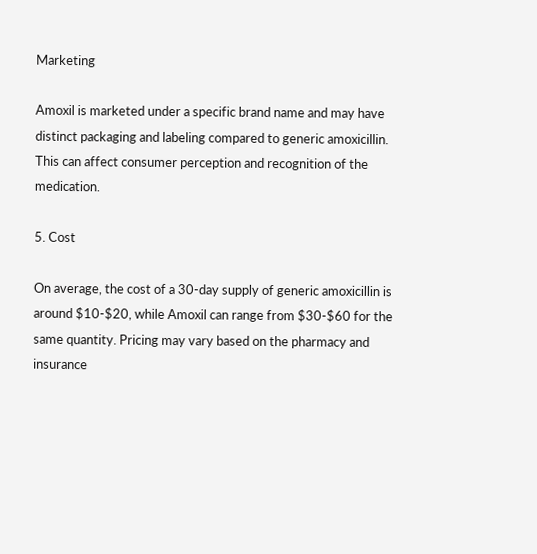Marketing

Amoxil is marketed under a specific brand name and may have distinct packaging and labeling compared to generic amoxicillin. This can affect consumer perception and recognition of the medication.

5. Cost

On average, the cost of a 30-day supply of generic amoxicillin is around $10-$20, while Amoxil can range from $30-$60 for the same quantity. Pricing may vary based on the pharmacy and insurance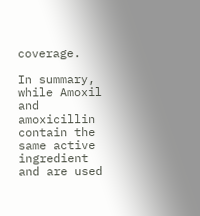coverage.

In summary, while Amoxil and amoxicillin contain the same active ingredient and are used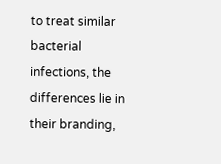to treat similar bacterial infections, the differences lie in their branding,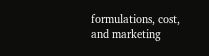formulations, cost, and marketing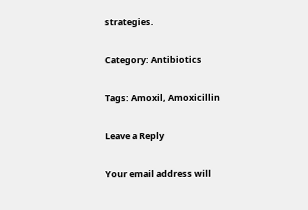strategies.

Category: Antibiotics

Tags: Amoxil, Amoxicillin

Leave a Reply

Your email address will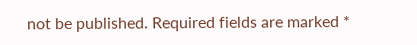not be published. Required fields are marked *